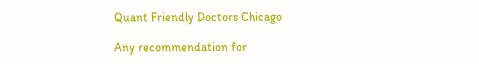Quant Friendly Doctors Chicago

Any recommendation for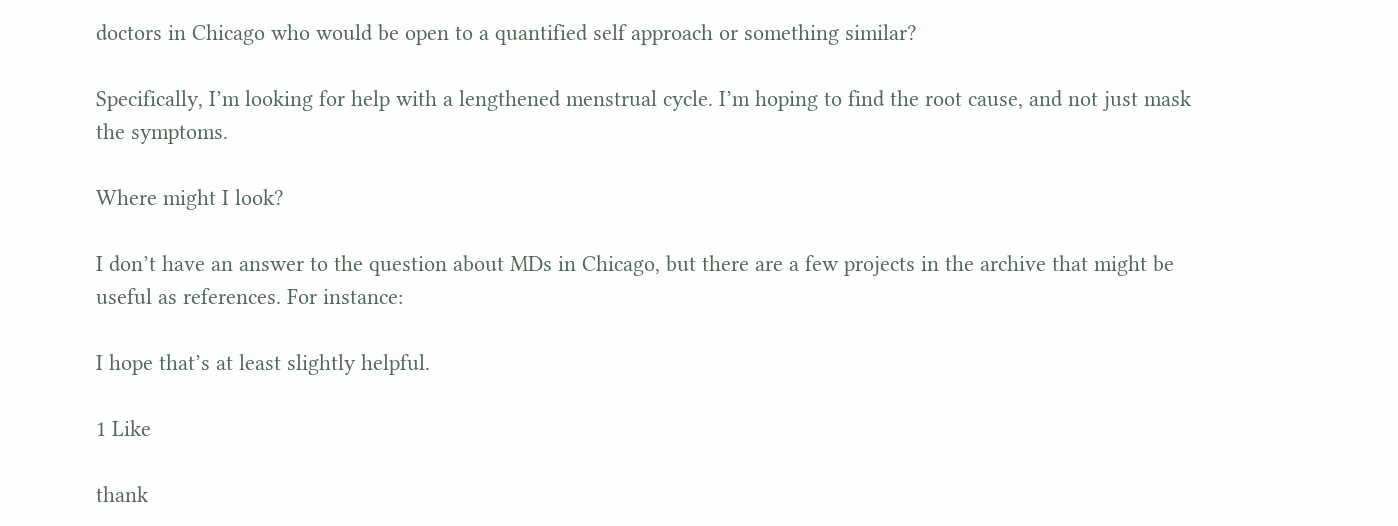doctors in Chicago who would be open to a quantified self approach or something similar?

Specifically, I’m looking for help with a lengthened menstrual cycle. I’m hoping to find the root cause, and not just mask the symptoms.

Where might I look?

I don’t have an answer to the question about MDs in Chicago, but there are a few projects in the archive that might be useful as references. For instance:

I hope that’s at least slightly helpful.

1 Like

thank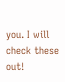you. I will check these out!